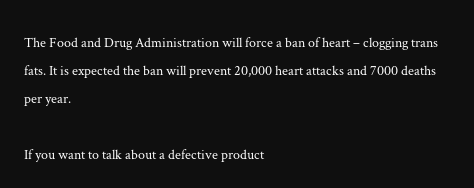The Food and Drug Administration will force a ban of heart – clogging trans fats. It is expected the ban will prevent 20,000 heart attacks and 7000 deaths per year.

If you want to talk about a defective product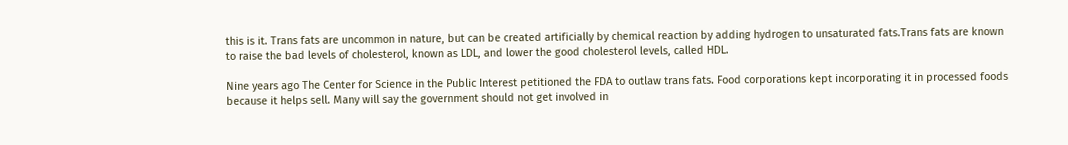this is it. Trans fats are uncommon in nature, but can be created artificially by chemical reaction by adding hydrogen to unsaturated fats.Trans fats are known to raise the bad levels of cholesterol, known as LDL, and lower the good cholesterol levels, called HDL.

Nine years ago The Center for Science in the Public Interest petitioned the FDA to outlaw trans fats. Food corporations kept incorporating it in processed foods because it helps sell. Many will say the government should not get involved in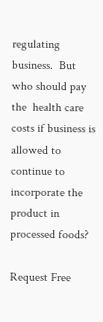regulating business.  But who should pay the  health care costs if business is allowed to continue to incorporate the product in processed foods?

Request Free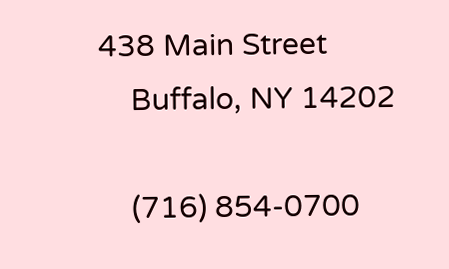438 Main Street
    Buffalo, NY 14202

    (716) 854-0700